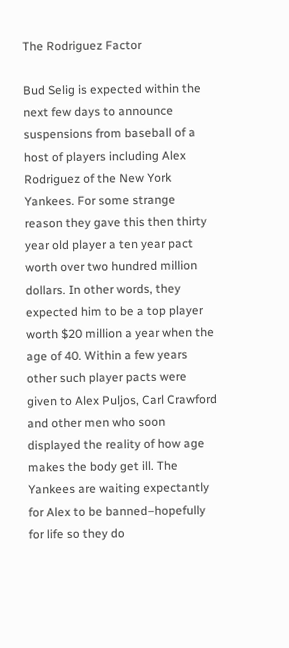The Rodriguez Factor

Bud Selig is expected within the next few days to announce suspensions from baseball of a host of players including Alex Rodriguez of the New York Yankees. For some strange reason they gave this then thirty year old player a ten year pact worth over two hundred million dollars. In other words, they expected him to be a top player worth $20 million a year when the age of 40. Within a few years other such player pacts were given to Alex Puljos, Carl Crawford and other men who soon displayed the reality of how age makes the body get ill. The Yankees are waiting expectantly for Alex to be banned–hopefully for life so they do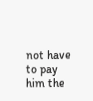not have to pay him the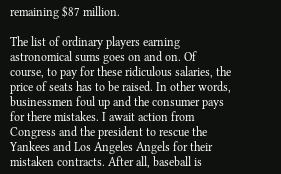remaining $87 million.

The list of ordinary players earning astronomical sums goes on and on. Of course, to pay for these ridiculous salaries, the price of seats has to be raised. In other words, businessmen foul up and the consumer pays for there mistakes. I await action from Congress and the president to rescue the Yankees and Los Angeles Angels for their mistaken contracts. After all, baseball is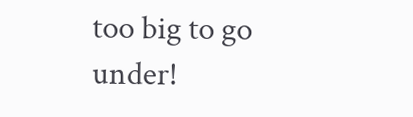too big to go under!